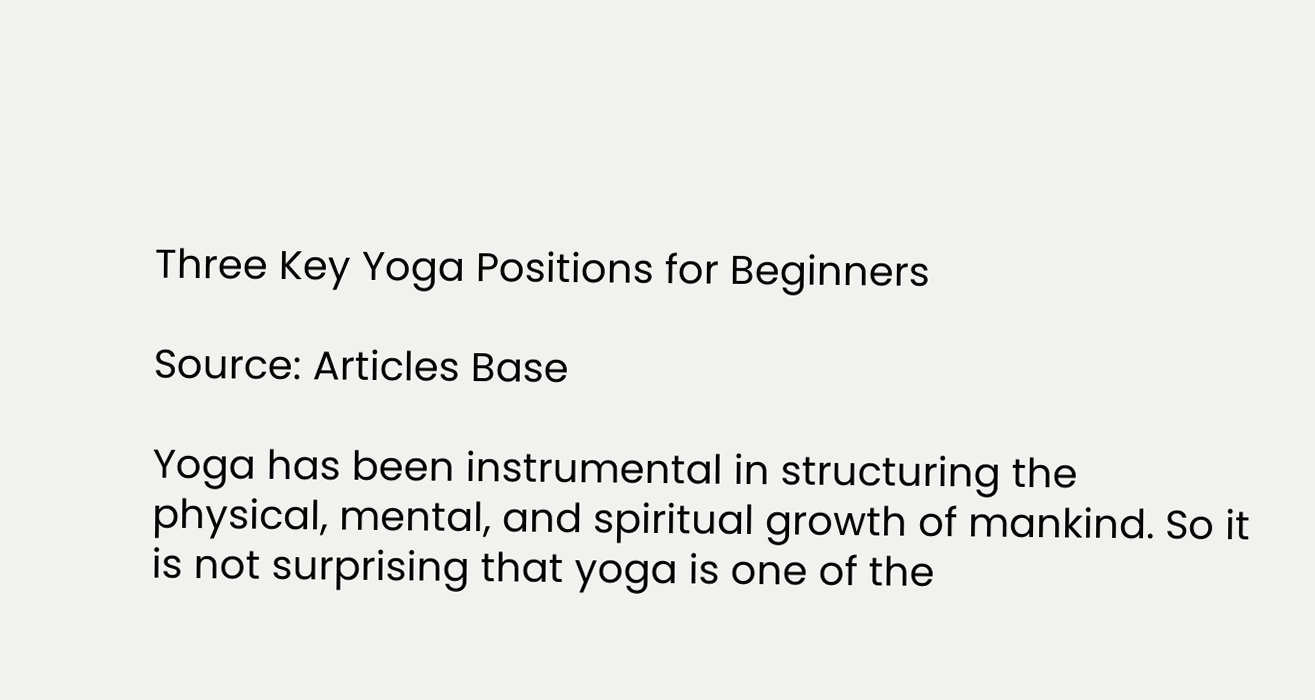Three Key Yoga Positions for Beginners

Source: Articles Base

Yoga has been instrumental in structuring the physical, mental, and spiritual growth of mankind. So it is not surprising that yoga is one of the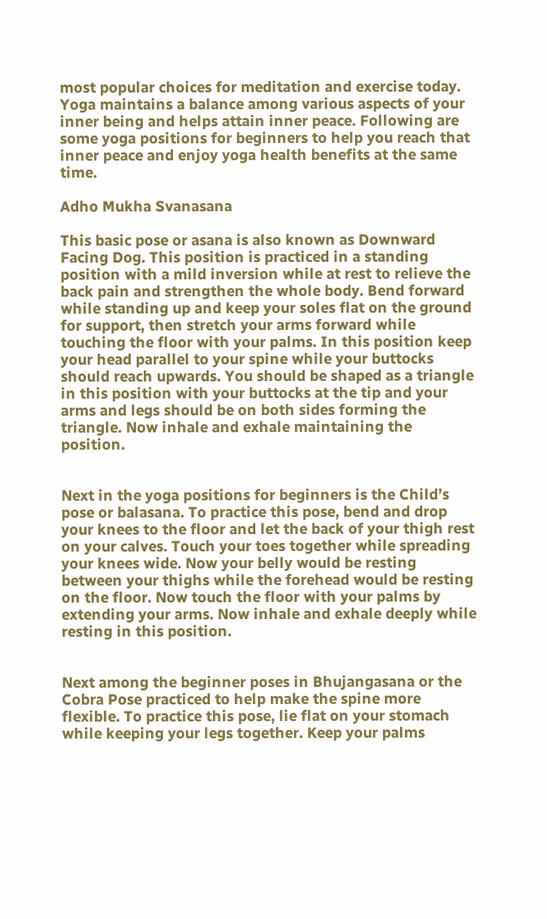most popular choices for meditation and exercise today. Yoga maintains a balance among various aspects of your inner being and helps attain inner peace. Following are some yoga positions for beginners to help you reach that inner peace and enjoy yoga health benefits at the same time.

Adho Mukha Svanasana

This basic pose or asana is also known as Downward Facing Dog. This position is practiced in a standing position with a mild inversion while at rest to relieve the back pain and strengthen the whole body. Bend forward while standing up and keep your soles flat on the ground for support, then stretch your arms forward while touching the floor with your palms. In this position keep your head parallel to your spine while your buttocks should reach upwards. You should be shaped as a triangle in this position with your buttocks at the tip and your arms and legs should be on both sides forming the triangle. Now inhale and exhale maintaining the position.


Next in the yoga positions for beginners is the Child’s pose or balasana. To practice this pose, bend and drop your knees to the floor and let the back of your thigh rest on your calves. Touch your toes together while spreading your knees wide. Now your belly would be resting between your thighs while the forehead would be resting on the floor. Now touch the floor with your palms by extending your arms. Now inhale and exhale deeply while resting in this position.


Next among the beginner poses in Bhujangasana or the Cobra Pose practiced to help make the spine more flexible. To practice this pose, lie flat on your stomach while keeping your legs together. Keep your palms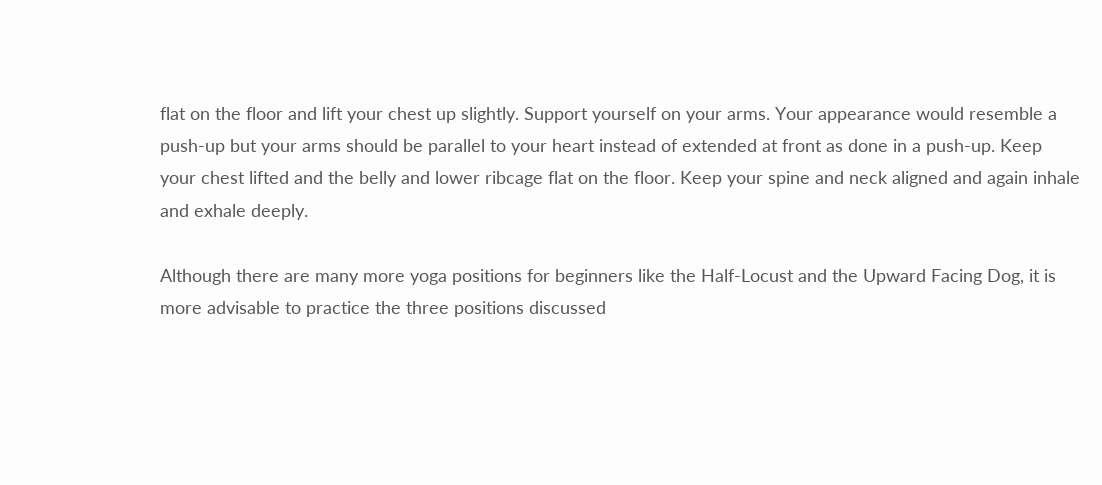flat on the floor and lift your chest up slightly. Support yourself on your arms. Your appearance would resemble a push-up but your arms should be parallel to your heart instead of extended at front as done in a push-up. Keep your chest lifted and the belly and lower ribcage flat on the floor. Keep your spine and neck aligned and again inhale and exhale deeply.

Although there are many more yoga positions for beginners like the Half-Locust and the Upward Facing Dog, it is more advisable to practice the three positions discussed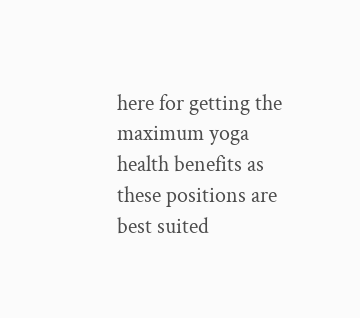here for getting the maximum yoga health benefits as these positions are best suited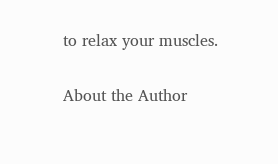to relax your muscles.

About the Author